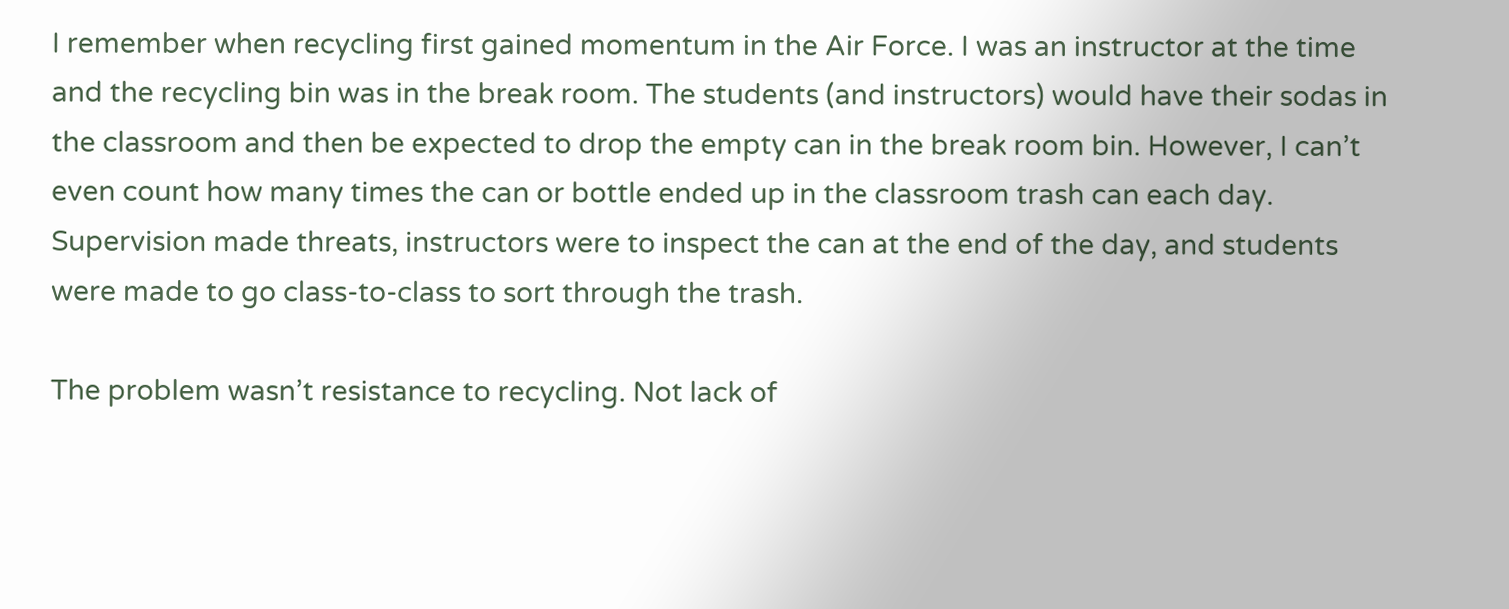I remember when recycling first gained momentum in the Air Force. I was an instructor at the time and the recycling bin was in the break room. The students (and instructors) would have their sodas in the classroom and then be expected to drop the empty can in the break room bin. However, I can’t even count how many times the can or bottle ended up in the classroom trash can each day. Supervision made threats, instructors were to inspect the can at the end of the day, and students were made to go class-to-class to sort through the trash.

The problem wasn’t resistance to recycling. Not lack of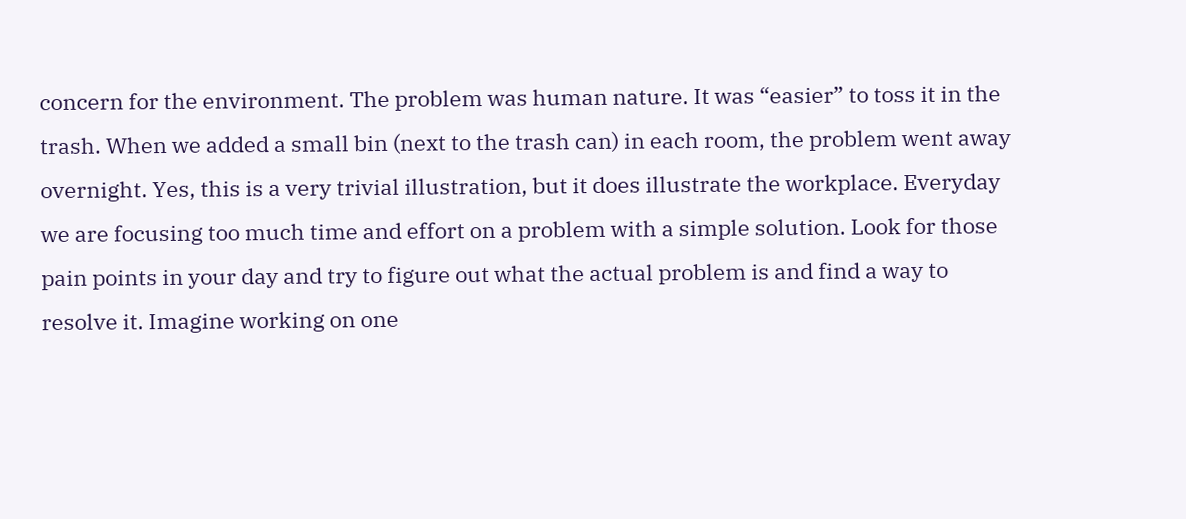concern for the environment. The problem was human nature. It was “easier” to toss it in the trash. When we added a small bin (next to the trash can) in each room, the problem went away overnight. Yes, this is a very trivial illustration, but it does illustrate the workplace. Everyday we are focusing too much time and effort on a problem with a simple solution. Look for those pain points in your day and try to figure out what the actual problem is and find a way to resolve it. Imagine working on one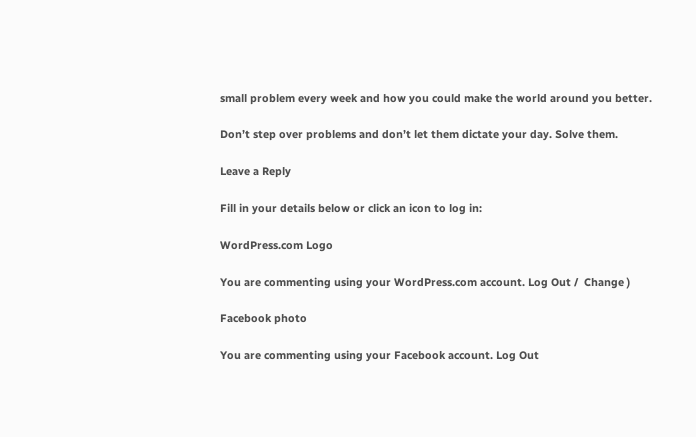small problem every week and how you could make the world around you better.

Don’t step over problems and don’t let them dictate your day. Solve them.

Leave a Reply

Fill in your details below or click an icon to log in:

WordPress.com Logo

You are commenting using your WordPress.com account. Log Out /  Change )

Facebook photo

You are commenting using your Facebook account. Log Out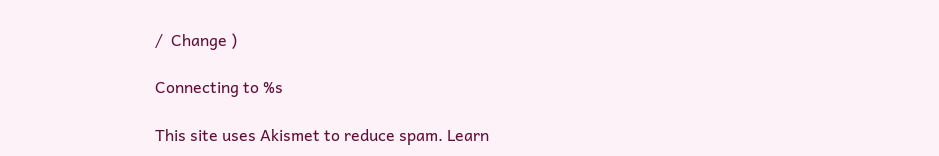/  Change )

Connecting to %s

This site uses Akismet to reduce spam. Learn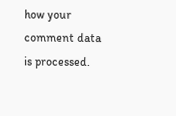how your comment data is processed.